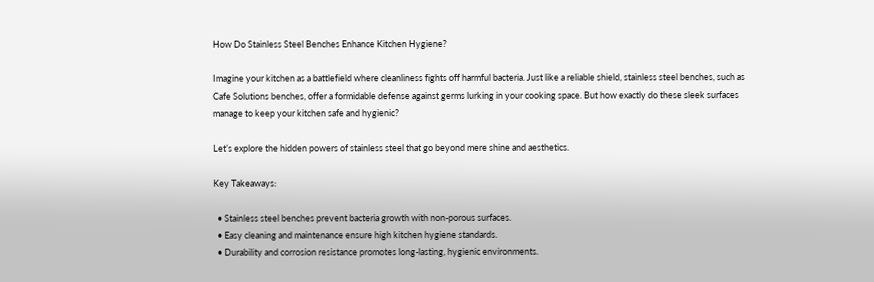How Do Stainless Steel Benches Enhance Kitchen Hygiene?

Imagine your kitchen as a battlefield where cleanliness fights off harmful bacteria. Just like a reliable shield, stainless steel benches, such as Cafe Solutions benches, offer a formidable defense against germs lurking in your cooking space. But how exactly do these sleek surfaces manage to keep your kitchen safe and hygienic?

Let’s explore the hidden powers of stainless steel that go beyond mere shine and aesthetics.

Key Takeaways:

  • Stainless steel benches prevent bacteria growth with non-porous surfaces.
  • Easy cleaning and maintenance ensure high kitchen hygiene standards.
  • Durability and corrosion resistance promotes long-lasting, hygienic environments.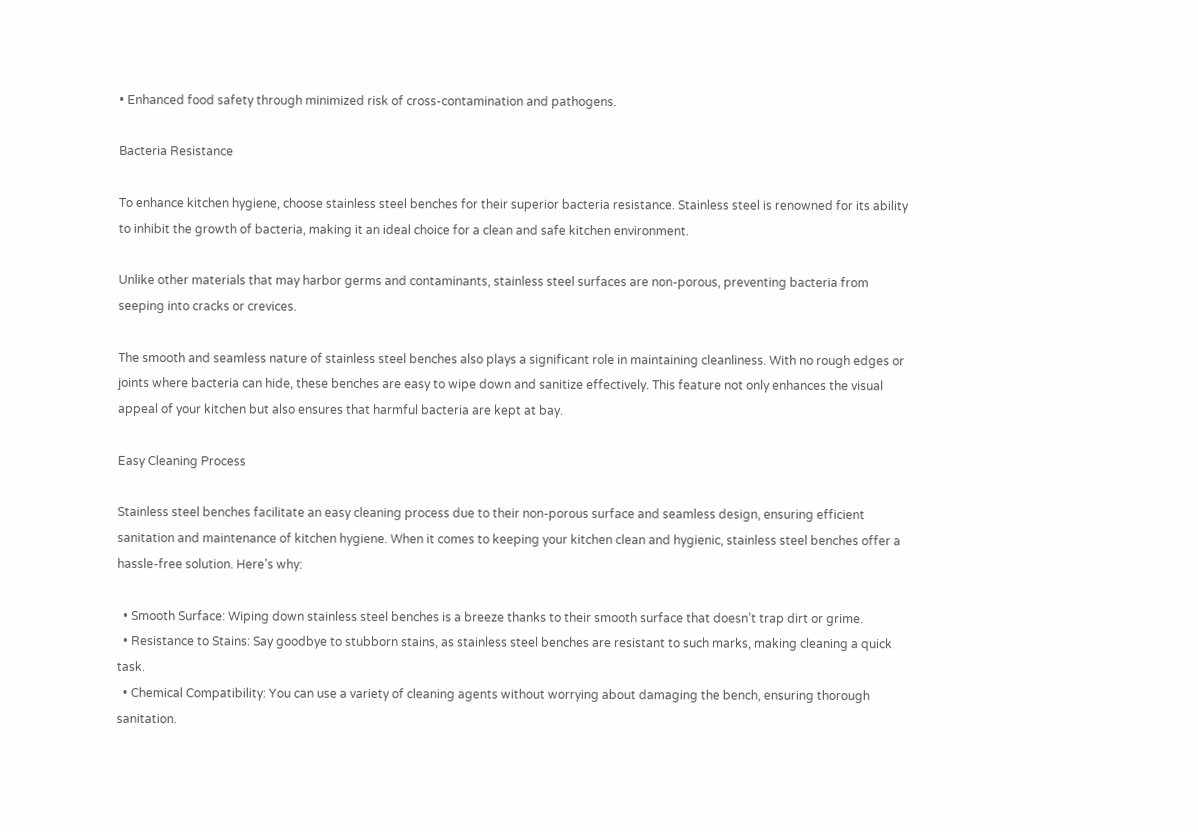• Enhanced food safety through minimized risk of cross-contamination and pathogens.

Bacteria Resistance

To enhance kitchen hygiene, choose stainless steel benches for their superior bacteria resistance. Stainless steel is renowned for its ability to inhibit the growth of bacteria, making it an ideal choice for a clean and safe kitchen environment.

Unlike other materials that may harbor germs and contaminants, stainless steel surfaces are non-porous, preventing bacteria from seeping into cracks or crevices.

The smooth and seamless nature of stainless steel benches also plays a significant role in maintaining cleanliness. With no rough edges or joints where bacteria can hide, these benches are easy to wipe down and sanitize effectively. This feature not only enhances the visual appeal of your kitchen but also ensures that harmful bacteria are kept at bay.

Easy Cleaning Process

Stainless steel benches facilitate an easy cleaning process due to their non-porous surface and seamless design, ensuring efficient sanitation and maintenance of kitchen hygiene. When it comes to keeping your kitchen clean and hygienic, stainless steel benches offer a hassle-free solution. Here’s why:

  • Smooth Surface: Wiping down stainless steel benches is a breeze thanks to their smooth surface that doesn’t trap dirt or grime.
  • Resistance to Stains: Say goodbye to stubborn stains, as stainless steel benches are resistant to such marks, making cleaning a quick task.
  • Chemical Compatibility: You can use a variety of cleaning agents without worrying about damaging the bench, ensuring thorough sanitation.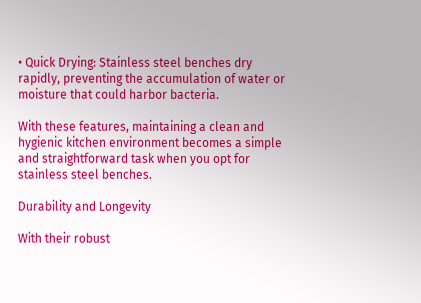• Quick Drying: Stainless steel benches dry rapidly, preventing the accumulation of water or moisture that could harbor bacteria.

With these features, maintaining a clean and hygienic kitchen environment becomes a simple and straightforward task when you opt for stainless steel benches.

Durability and Longevity

With their robust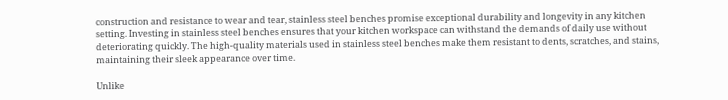construction and resistance to wear and tear, stainless steel benches promise exceptional durability and longevity in any kitchen setting. Investing in stainless steel benches ensures that your kitchen workspace can withstand the demands of daily use without deteriorating quickly. The high-quality materials used in stainless steel benches make them resistant to dents, scratches, and stains, maintaining their sleek appearance over time.

Unlike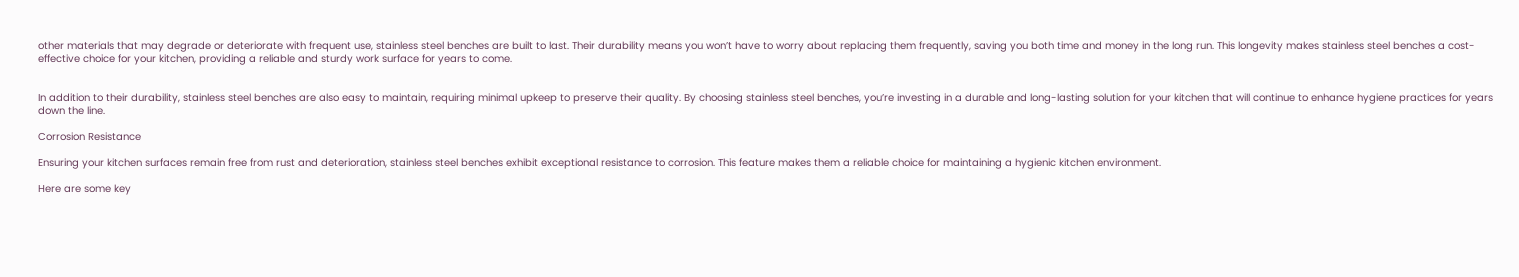other materials that may degrade or deteriorate with frequent use, stainless steel benches are built to last. Their durability means you won’t have to worry about replacing them frequently, saving you both time and money in the long run. This longevity makes stainless steel benches a cost-effective choice for your kitchen, providing a reliable and sturdy work surface for years to come.


In addition to their durability, stainless steel benches are also easy to maintain, requiring minimal upkeep to preserve their quality. By choosing stainless steel benches, you’re investing in a durable and long-lasting solution for your kitchen that will continue to enhance hygiene practices for years down the line.

Corrosion Resistance

Ensuring your kitchen surfaces remain free from rust and deterioration, stainless steel benches exhibit exceptional resistance to corrosion. This feature makes them a reliable choice for maintaining a hygienic kitchen environment.

Here are some key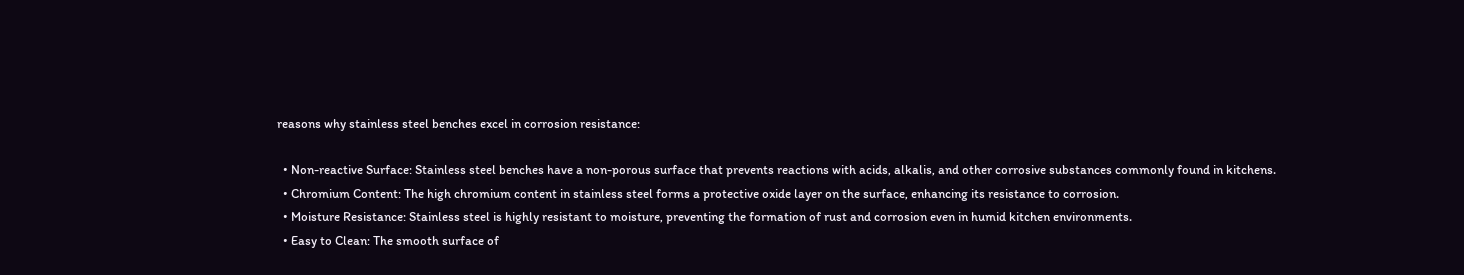reasons why stainless steel benches excel in corrosion resistance:

  • Non-reactive Surface: Stainless steel benches have a non-porous surface that prevents reactions with acids, alkalis, and other corrosive substances commonly found in kitchens.
  • Chromium Content: The high chromium content in stainless steel forms a protective oxide layer on the surface, enhancing its resistance to corrosion.
  • Moisture Resistance: Stainless steel is highly resistant to moisture, preventing the formation of rust and corrosion even in humid kitchen environments.
  • Easy to Clean: The smooth surface of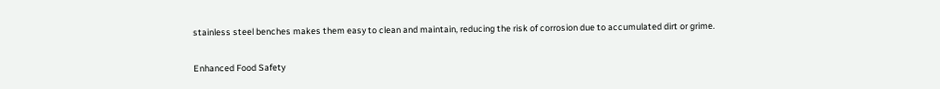stainless steel benches makes them easy to clean and maintain, reducing the risk of corrosion due to accumulated dirt or grime.

Enhanced Food Safety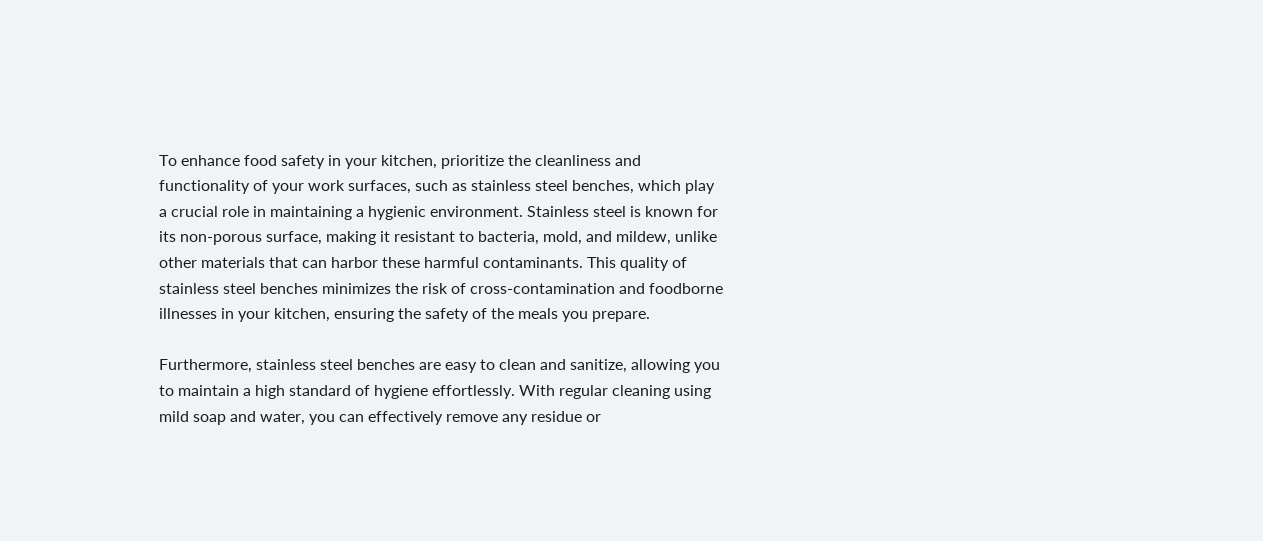To enhance food safety in your kitchen, prioritize the cleanliness and functionality of your work surfaces, such as stainless steel benches, which play a crucial role in maintaining a hygienic environment. Stainless steel is known for its non-porous surface, making it resistant to bacteria, mold, and mildew, unlike other materials that can harbor these harmful contaminants. This quality of stainless steel benches minimizes the risk of cross-contamination and foodborne illnesses in your kitchen, ensuring the safety of the meals you prepare.

Furthermore, stainless steel benches are easy to clean and sanitize, allowing you to maintain a high standard of hygiene effortlessly. With regular cleaning using mild soap and water, you can effectively remove any residue or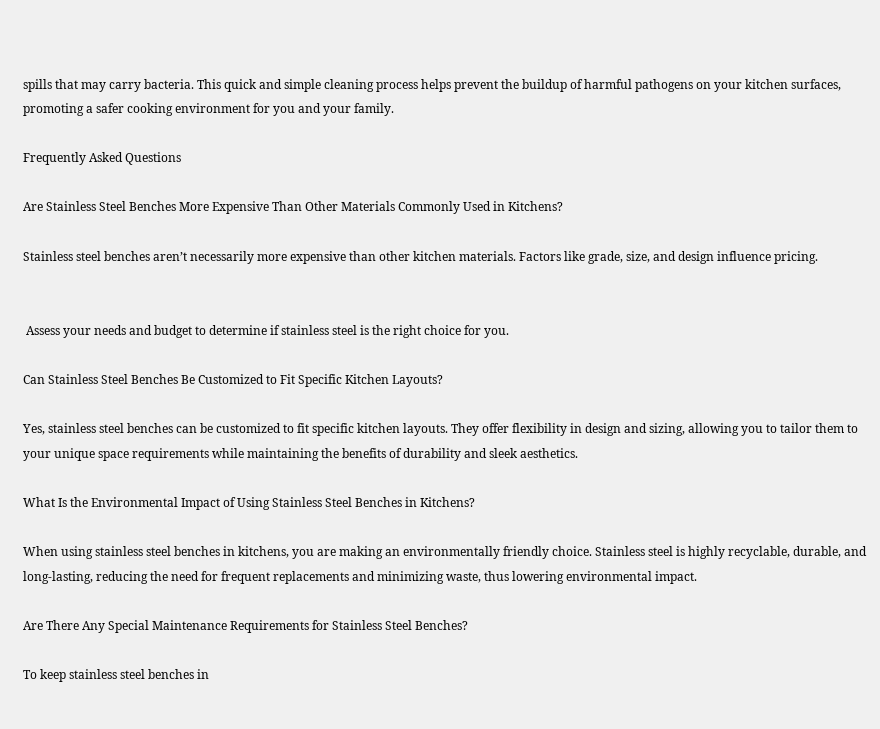spills that may carry bacteria. This quick and simple cleaning process helps prevent the buildup of harmful pathogens on your kitchen surfaces, promoting a safer cooking environment for you and your family.

Frequently Asked Questions

Are Stainless Steel Benches More Expensive Than Other Materials Commonly Used in Kitchens?

Stainless steel benches aren’t necessarily more expensive than other kitchen materials. Factors like grade, size, and design influence pricing.


 Assess your needs and budget to determine if stainless steel is the right choice for you.

Can Stainless Steel Benches Be Customized to Fit Specific Kitchen Layouts?

Yes, stainless steel benches can be customized to fit specific kitchen layouts. They offer flexibility in design and sizing, allowing you to tailor them to your unique space requirements while maintaining the benefits of durability and sleek aesthetics.

What Is the Environmental Impact of Using Stainless Steel Benches in Kitchens?

When using stainless steel benches in kitchens, you are making an environmentally friendly choice. Stainless steel is highly recyclable, durable, and long-lasting, reducing the need for frequent replacements and minimizing waste, thus lowering environmental impact.

Are There Any Special Maintenance Requirements for Stainless Steel Benches?

To keep stainless steel benches in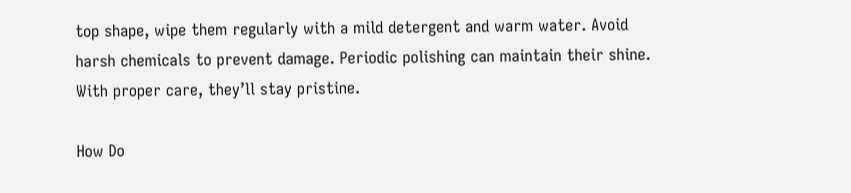top shape, wipe them regularly with a mild detergent and warm water. Avoid harsh chemicals to prevent damage. Periodic polishing can maintain their shine. With proper care, they’ll stay pristine.

How Do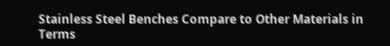Stainless Steel Benches Compare to Other Materials in Terms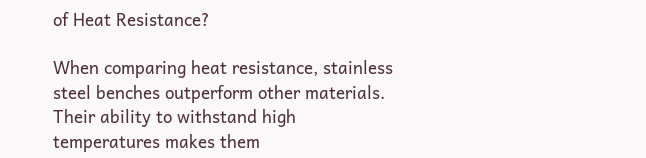of Heat Resistance?

When comparing heat resistance, stainless steel benches outperform other materials. Their ability to withstand high temperatures makes them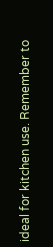ideal for kitchen use. Remember to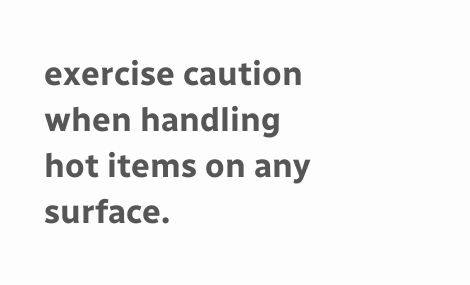exercise caution when handling hot items on any surface.